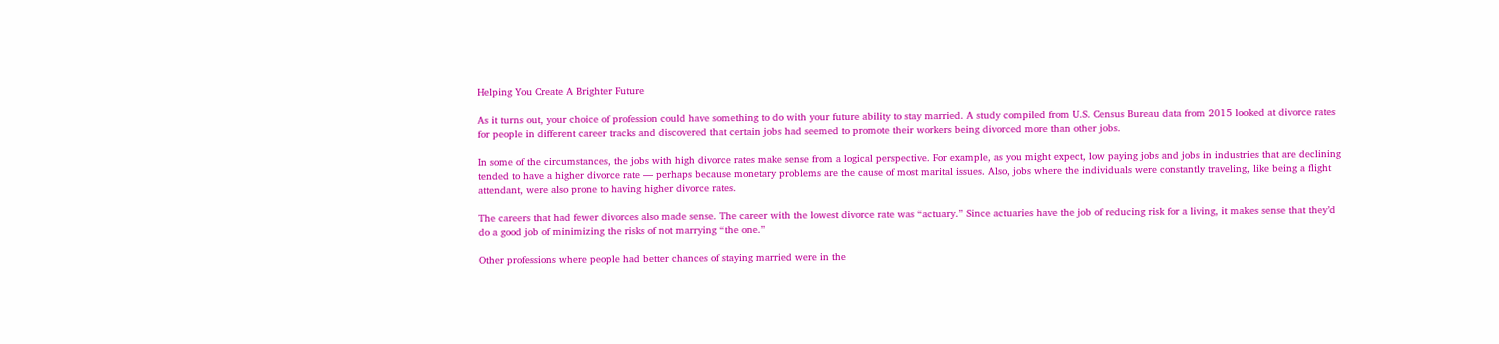Helping You Create A Brighter Future

As it turns out, your choice of profession could have something to do with your future ability to stay married. A study compiled from U.S. Census Bureau data from 2015 looked at divorce rates for people in different career tracks and discovered that certain jobs had seemed to promote their workers being divorced more than other jobs.

In some of the circumstances, the jobs with high divorce rates make sense from a logical perspective. For example, as you might expect, low paying jobs and jobs in industries that are declining tended to have a higher divorce rate — perhaps because monetary problems are the cause of most marital issues. Also, jobs where the individuals were constantly traveling, like being a flight attendant, were also prone to having higher divorce rates.

The careers that had fewer divorces also made sense. The career with the lowest divorce rate was “actuary.” Since actuaries have the job of reducing risk for a living, it makes sense that they’d do a good job of minimizing the risks of not marrying “the one.”

Other professions where people had better chances of staying married were in the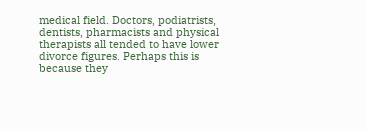medical field. Doctors, podiatrists, dentists, pharmacists and physical therapists all tended to have lower divorce figures. Perhaps this is because they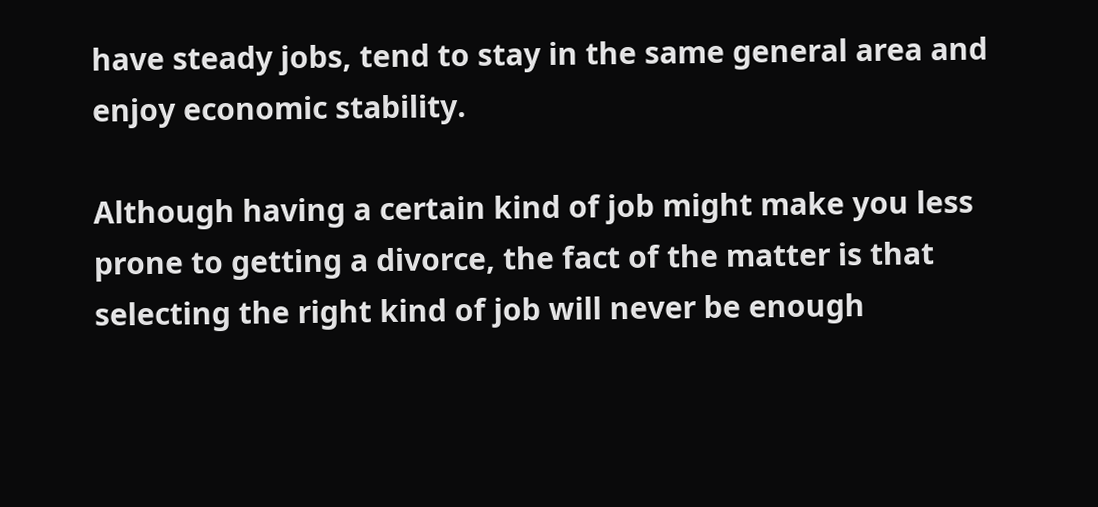have steady jobs, tend to stay in the same general area and enjoy economic stability.

Although having a certain kind of job might make you less prone to getting a divorce, the fact of the matter is that selecting the right kind of job will never be enough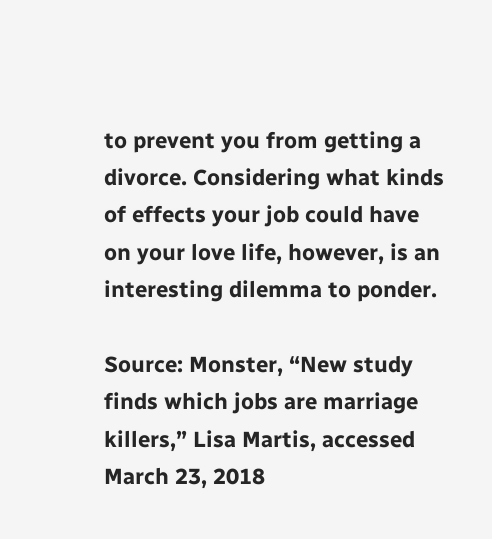to prevent you from getting a divorce. Considering what kinds of effects your job could have on your love life, however, is an interesting dilemma to ponder.

Source: Monster, “New study finds which jobs are marriage killers,” Lisa Martis, accessed March 23, 2018